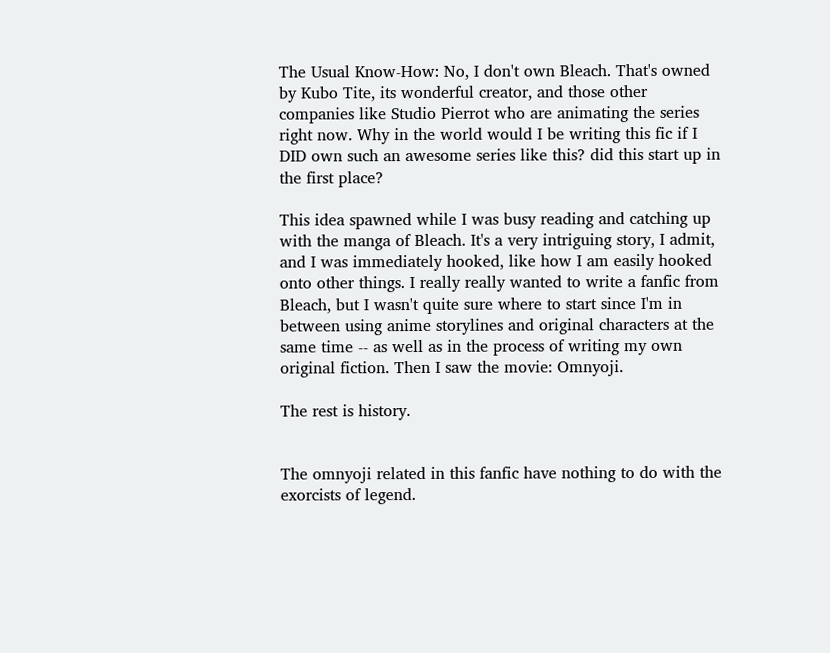The Usual Know-How: No, I don't own Bleach. That's owned by Kubo Tite, its wonderful creator, and those other companies like Studio Pierrot who are animating the series right now. Why in the world would I be writing this fic if I DID own such an awesome series like this? did this start up in the first place?

This idea spawned while I was busy reading and catching up with the manga of Bleach. It's a very intriguing story, I admit, and I was immediately hooked, like how I am easily hooked onto other things. I really really wanted to write a fanfic from Bleach, but I wasn't quite sure where to start since I'm in between using anime storylines and original characters at the same time -- as well as in the process of writing my own original fiction. Then I saw the movie: Omnyoji.

The rest is history.


The omnyoji related in this fanfic have nothing to do with the exorcists of legend.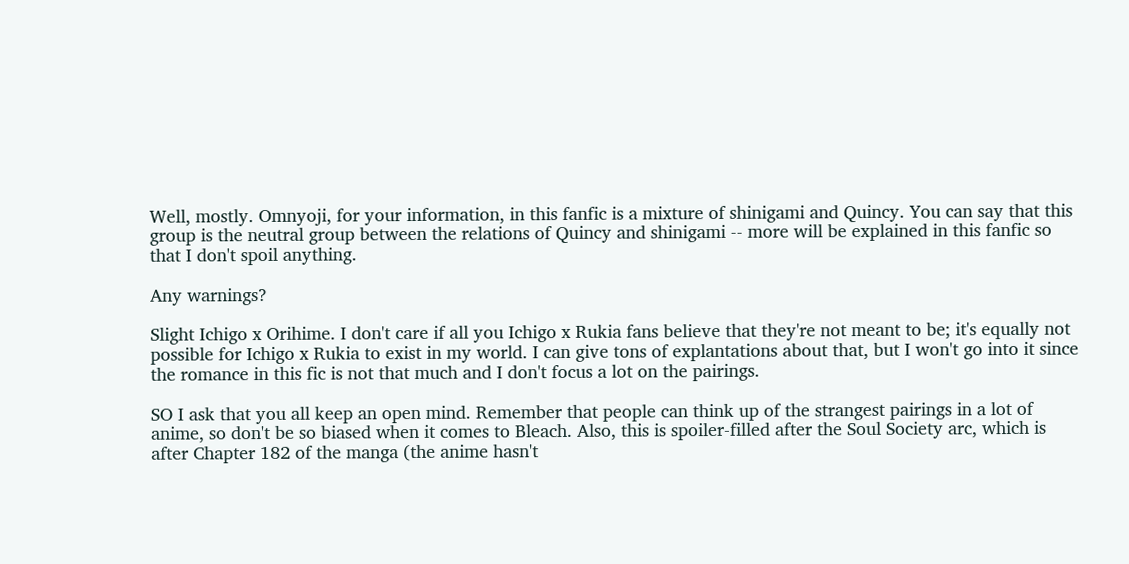Well, mostly. Omnyoji, for your information, in this fanfic is a mixture of shinigami and Quincy. You can say that this group is the neutral group between the relations of Quincy and shinigami -- more will be explained in this fanfic so that I don't spoil anything.

Any warnings?

Slight Ichigo x Orihime. I don't care if all you Ichigo x Rukia fans believe that they're not meant to be; it's equally not possible for Ichigo x Rukia to exist in my world. I can give tons of explantations about that, but I won't go into it since the romance in this fic is not that much and I don't focus a lot on the pairings.

SO I ask that you all keep an open mind. Remember that people can think up of the strangest pairings in a lot of anime, so don't be so biased when it comes to Bleach. Also, this is spoiler-filled after the Soul Society arc, which is after Chapter 182 of the manga (the anime hasn't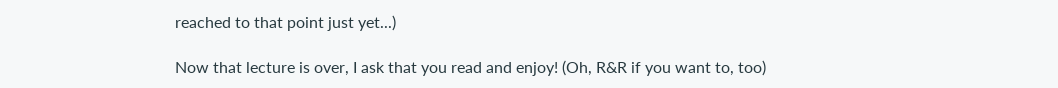reached to that point just yet...)

Now that lecture is over, I ask that you read and enjoy! (Oh, R&R if you want to, too)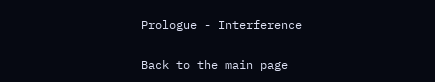Prologue - Interference

Back to the main page